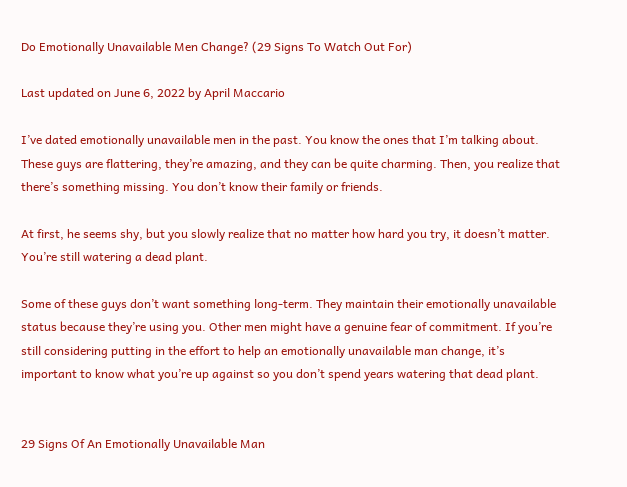Do Emotionally Unavailable Men Change? (29 Signs To Watch Out For)

Last updated on June 6, 2022 by April Maccario

I’ve dated emotionally unavailable men in the past. You know the ones that I’m talking about. These guys are flattering, they’re amazing, and they can be quite charming. Then, you realize that there’s something missing. You don’t know their family or friends.

At first, he seems shy, but you slowly realize that no matter how hard you try, it doesn’t matter. You’re still watering a dead plant.

Some of these guys don’t want something long-term. They maintain their emotionally unavailable status because they’re using you. Other men might have a genuine fear of commitment. If you’re still considering putting in the effort to help an emotionally unavailable man change, it’s important to know what you’re up against so you don’t spend years watering that dead plant.


29 Signs Of An Emotionally Unavailable Man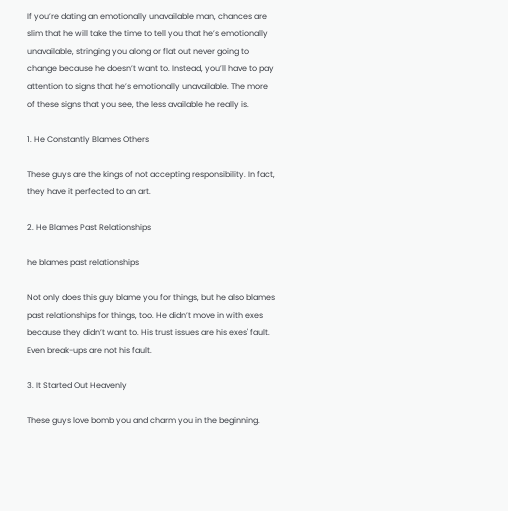If you’re dating an emotionally unavailable man, chances are slim that he will take the time to tell you that he’s emotionally unavailable, stringing you along or flat out never going to change because he doesn’t want to. Instead, you’ll have to pay attention to signs that he’s emotionally unavailable. The more of these signs that you see, the less available he really is.

1. He Constantly Blames Others

These guys are the kings of not accepting responsibility. In fact, they have it perfected to an art.

2. He Blames Past Relationships

he blames past relationships

Not only does this guy blame you for things, but he also blames past relationships for things, too. He didn’t move in with exes because they didn’t want to. His trust issues are his exes' fault. Even break-ups are not his fault.

3. It Started Out Heavenly

These guys love bomb you and charm you in the beginning.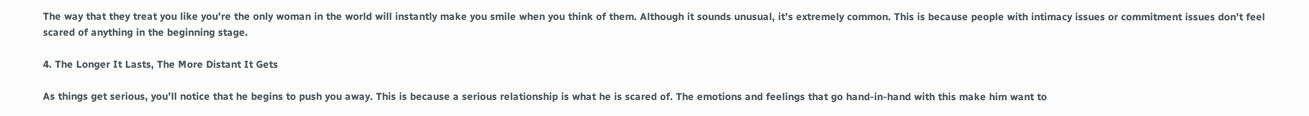The way that they treat you like you’re the only woman in the world will instantly make you smile when you think of them. Although it sounds unusual, it’s extremely common. This is because people with intimacy issues or commitment issues don’t feel scared of anything in the beginning stage.

4. The Longer It Lasts, The More Distant It Gets

As things get serious, you’ll notice that he begins to push you away. This is because a serious relationship is what he is scared of. The emotions and feelings that go hand-in-hand with this make him want to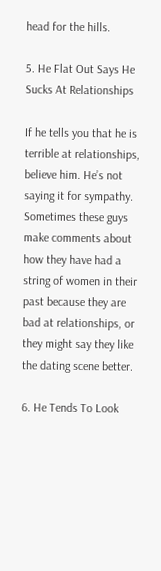head for the hills.

5. He Flat Out Says He Sucks At Relationships

If he tells you that he is terrible at relationships, believe him. He’s not saying it for sympathy. Sometimes these guys make comments about how they have had a string of women in their past because they are bad at relationships, or they might say they like the dating scene better.

6. He Tends To Look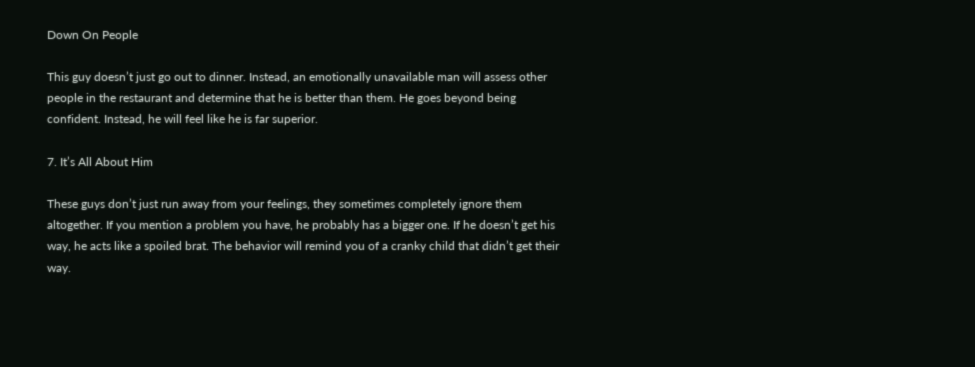Down On People

This guy doesn’t just go out to dinner. Instead, an emotionally unavailable man will assess other people in the restaurant and determine that he is better than them. He goes beyond being confident. Instead, he will feel like he is far superior.

7. It’s All About Him

These guys don’t just run away from your feelings, they sometimes completely ignore them altogether. If you mention a problem you have, he probably has a bigger one. If he doesn’t get his way, he acts like a spoiled brat. The behavior will remind you of a cranky child that didn’t get their way.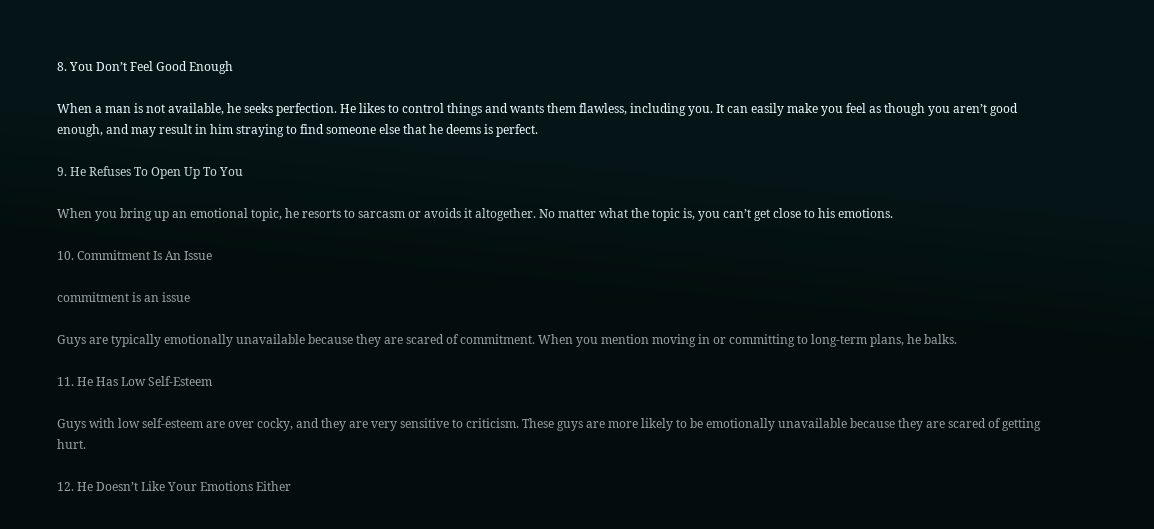8. You Don’t Feel Good Enough

When a man is not available, he seeks perfection. He likes to control things and wants them flawless, including you. It can easily make you feel as though you aren’t good enough, and may result in him straying to find someone else that he deems is perfect.

9. He Refuses To Open Up To You

When you bring up an emotional topic, he resorts to sarcasm or avoids it altogether. No matter what the topic is, you can’t get close to his emotions.

10. Commitment Is An Issue

commitment is an issue

Guys are typically emotionally unavailable because they are scared of commitment. When you mention moving in or committing to long-term plans, he balks.

11. He Has Low Self-Esteem

Guys with low self-esteem are over cocky, and they are very sensitive to criticism. These guys are more likely to be emotionally unavailable because they are scared of getting hurt.

12. He Doesn’t Like Your Emotions Either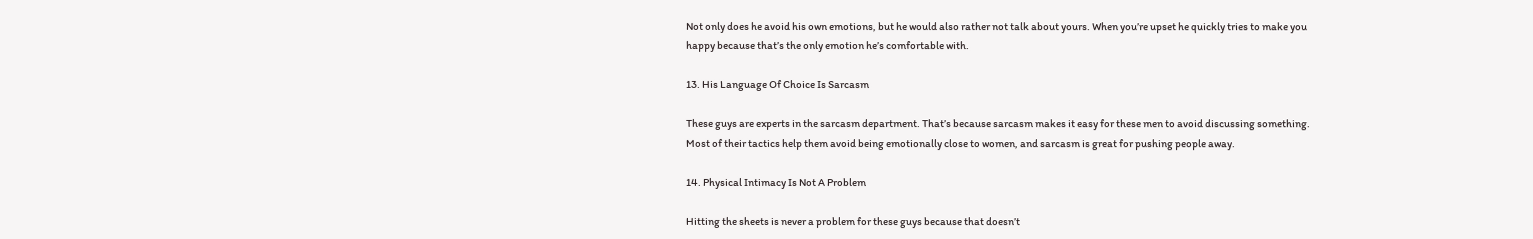Not only does he avoid his own emotions, but he would also rather not talk about yours. When you’re upset he quickly tries to make you happy because that’s the only emotion he’s comfortable with.

13. His Language Of Choice Is Sarcasm

These guys are experts in the sarcasm department. That’s because sarcasm makes it easy for these men to avoid discussing something. Most of their tactics help them avoid being emotionally close to women, and sarcasm is great for pushing people away.

14. Physical Intimacy Is Not A Problem

Hitting the sheets is never a problem for these guys because that doesn’t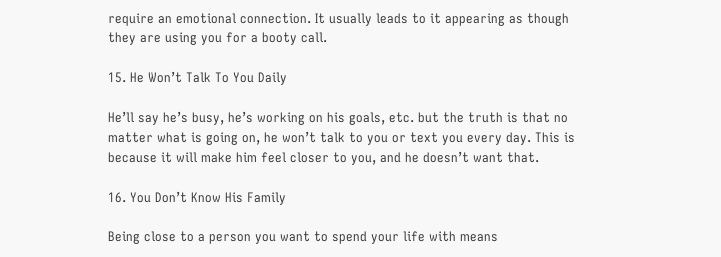require an emotional connection. It usually leads to it appearing as though they are using you for a booty call.

15. He Won’t Talk To You Daily

He’ll say he’s busy, he’s working on his goals, etc. but the truth is that no matter what is going on, he won’t talk to you or text you every day. This is because it will make him feel closer to you, and he doesn’t want that.

16. You Don’t Know His Family

Being close to a person you want to spend your life with means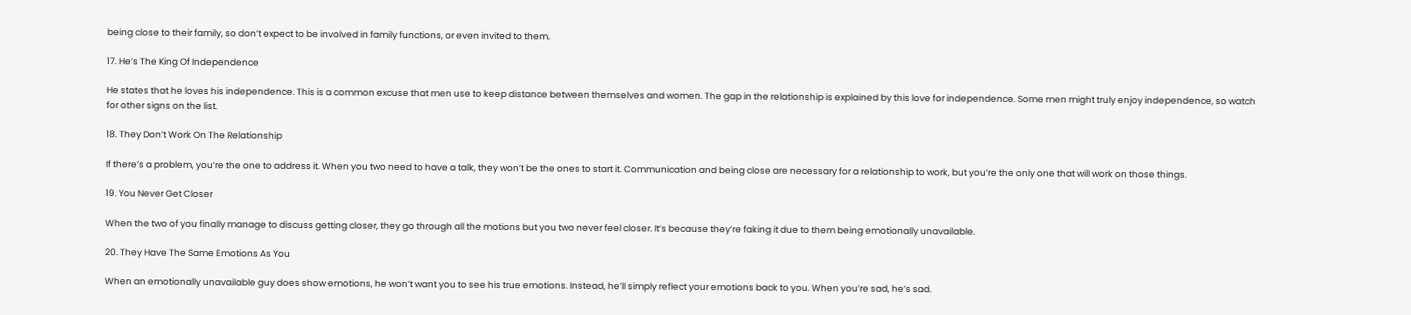being close to their family, so don’t expect to be involved in family functions, or even invited to them.

17. He’s The King Of Independence

He states that he loves his independence. This is a common excuse that men use to keep distance between themselves and women. The gap in the relationship is explained by this love for independence. Some men might truly enjoy independence, so watch for other signs on the list.

18. They Don’t Work On The Relationship

If there’s a problem, you’re the one to address it. When you two need to have a talk, they won’t be the ones to start it. Communication and being close are necessary for a relationship to work, but you’re the only one that will work on those things.

19. You Never Get Closer

When the two of you finally manage to discuss getting closer, they go through all the motions but you two never feel closer. It’s because they’re faking it due to them being emotionally unavailable.

20. They Have The Same Emotions As You

When an emotionally unavailable guy does show emotions, he won’t want you to see his true emotions. Instead, he’ll simply reflect your emotions back to you. When you’re sad, he’s sad.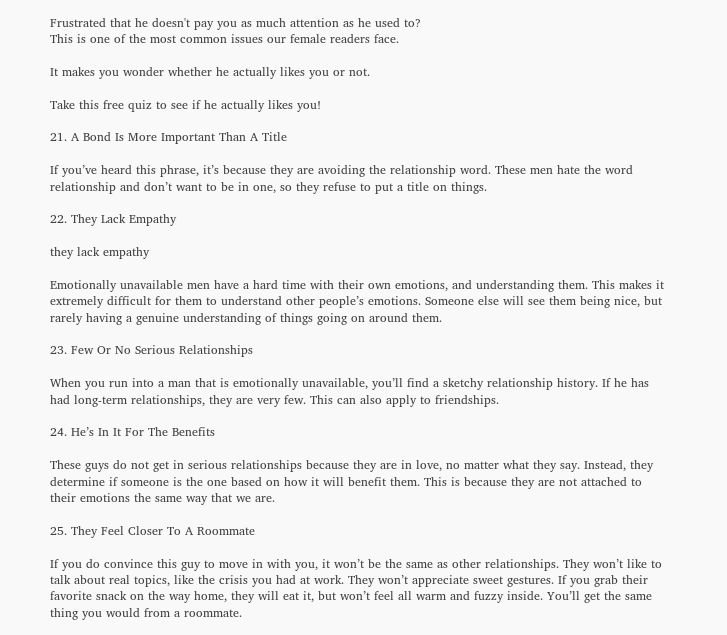Frustrated that he doesn't pay you as much attention as he used to?
This is one of the most common issues our female readers face.

It makes you wonder whether he actually likes you or not.

Take this free quiz to see if he actually likes you!

21. A Bond Is More Important Than A Title

If you’ve heard this phrase, it’s because they are avoiding the relationship word. These men hate the word relationship and don’t want to be in one, so they refuse to put a title on things.

22. They Lack Empathy

they lack empathy

Emotionally unavailable men have a hard time with their own emotions, and understanding them. This makes it extremely difficult for them to understand other people’s emotions. Someone else will see them being nice, but rarely having a genuine understanding of things going on around them.

23. Few Or No Serious Relationships

When you run into a man that is emotionally unavailable, you’ll find a sketchy relationship history. If he has had long-term relationships, they are very few. This can also apply to friendships.

24. He’s In It For The Benefits

These guys do not get in serious relationships because they are in love, no matter what they say. Instead, they determine if someone is the one based on how it will benefit them. This is because they are not attached to their emotions the same way that we are.

25. They Feel Closer To A Roommate

If you do convince this guy to move in with you, it won’t be the same as other relationships. They won’t like to talk about real topics, like the crisis you had at work. They won’t appreciate sweet gestures. If you grab their favorite snack on the way home, they will eat it, but won’t feel all warm and fuzzy inside. You’ll get the same thing you would from a roommate.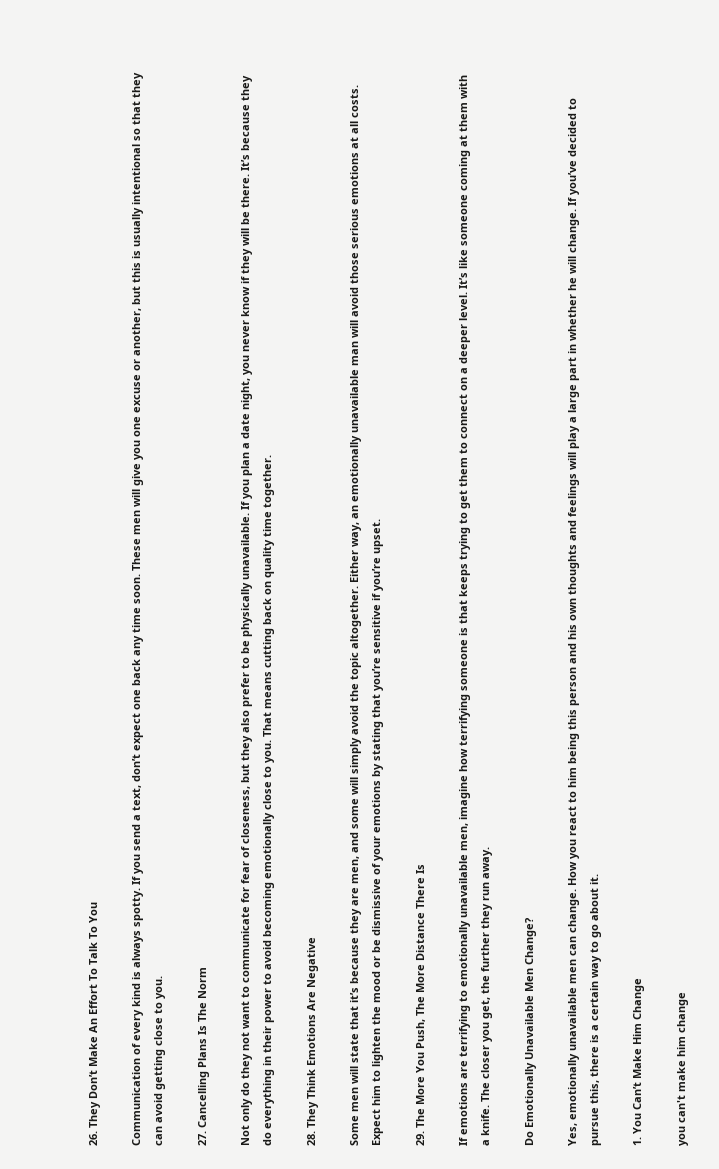26. They Don’t Make An Effort To Talk To You

Communication of every kind is always spotty. If you send a text, don’t expect one back any time soon. These men will give you one excuse or another, but this is usually intentional so that they can avoid getting close to you.

27. Cancelling Plans Is The Norm

Not only do they not want to communicate for fear of closeness, but they also prefer to be physically unavailable. If you plan a date night, you never know if they will be there. It’s because they do everything in their power to avoid becoming emotionally close to you. That means cutting back on quality time together.

28. They Think Emotions Are Negative

Some men will state that it’s because they are men, and some will simply avoid the topic altogether. Either way, an emotionally unavailable man will avoid those serious emotions at all costs. Expect him to lighten the mood or be dismissive of your emotions by stating that you’re sensitive if you’re upset.

29. The More You Push, The More Distance There Is

If emotions are terrifying to emotionally unavailable men, imagine how terrifying someone is that keeps trying to get them to connect on a deeper level. It’s like someone coming at them with a knife. The closer you get, the further they run away.

Do Emotionally Unavailable Men Change?

Yes, emotionally unavailable men can change. How you react to him being this person and his own thoughts and feelings will play a large part in whether he will change. If you’ve decided to pursue this, there is a certain way to go about it.

1. You Can’t Make Him Change

you can't make him change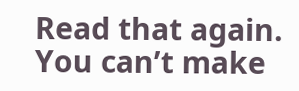Read that again. You can’t make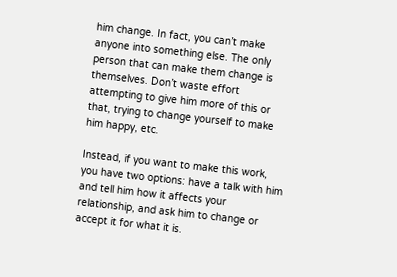him change. In fact, you can’t make anyone into something else. The only person that can make them change is themselves. Don’t waste effort attempting to give him more of this or that, trying to change yourself to make him happy, etc.

Instead, if you want to make this work, you have two options: have a talk with him and tell him how it affects your relationship, and ask him to change or accept it for what it is.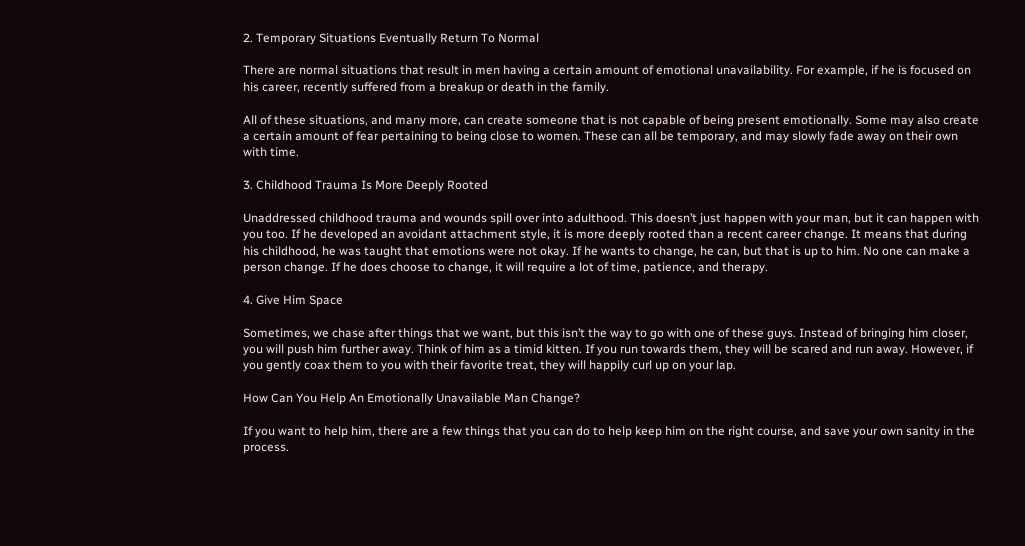2. Temporary Situations Eventually Return To Normal

There are normal situations that result in men having a certain amount of emotional unavailability. For example, if he is focused on his career, recently suffered from a breakup or death in the family.

All of these situations, and many more, can create someone that is not capable of being present emotionally. Some may also create a certain amount of fear pertaining to being close to women. These can all be temporary, and may slowly fade away on their own with time.

3. Childhood Trauma Is More Deeply Rooted

Unaddressed childhood trauma and wounds spill over into adulthood. This doesn’t just happen with your man, but it can happen with you too. If he developed an avoidant attachment style, it is more deeply rooted than a recent career change. It means that during his childhood, he was taught that emotions were not okay. If he wants to change, he can, but that is up to him. No one can make a person change. If he does choose to change, it will require a lot of time, patience, and therapy.

4. Give Him Space

Sometimes, we chase after things that we want, but this isn’t the way to go with one of these guys. Instead of bringing him closer, you will push him further away. Think of him as a timid kitten. If you run towards them, they will be scared and run away. However, if you gently coax them to you with their favorite treat, they will happily curl up on your lap.

How Can You Help An Emotionally Unavailable Man Change?

If you want to help him, there are a few things that you can do to help keep him on the right course, and save your own sanity in the process.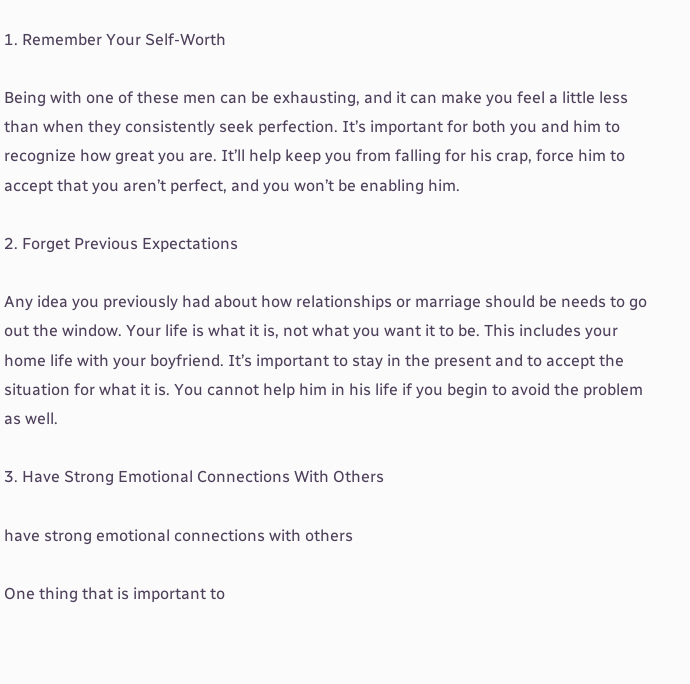1. Remember Your Self-Worth

Being with one of these men can be exhausting, and it can make you feel a little less than when they consistently seek perfection. It’s important for both you and him to recognize how great you are. It’ll help keep you from falling for his crap, force him to accept that you aren’t perfect, and you won’t be enabling him.

2. Forget Previous Expectations

Any idea you previously had about how relationships or marriage should be needs to go out the window. Your life is what it is, not what you want it to be. This includes your home life with your boyfriend. It’s important to stay in the present and to accept the situation for what it is. You cannot help him in his life if you begin to avoid the problem as well.

3. Have Strong Emotional Connections With Others

have strong emotional connections with others

One thing that is important to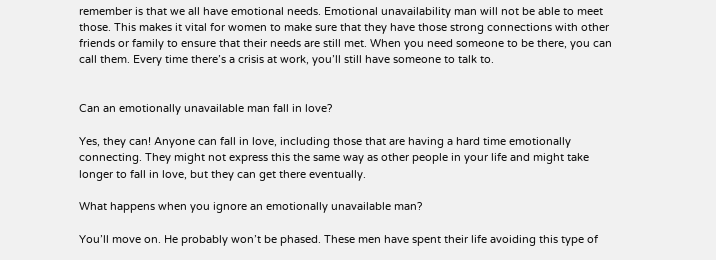remember is that we all have emotional needs. Emotional unavailability man will not be able to meet those. This makes it vital for women to make sure that they have those strong connections with other friends or family to ensure that their needs are still met. When you need someone to be there, you can call them. Every time there’s a crisis at work, you’ll still have someone to talk to.


Can an emotionally unavailable man fall in love?

Yes, they can! Anyone can fall in love, including those that are having a hard time emotionally connecting. They might not express this the same way as other people in your life and might take longer to fall in love, but they can get there eventually.

What happens when you ignore an emotionally unavailable man?

You’ll move on. He probably won’t be phased. These men have spent their life avoiding this type of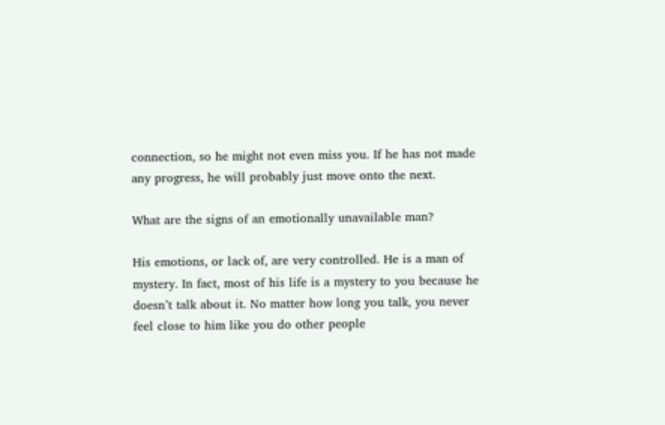connection, so he might not even miss you. If he has not made any progress, he will probably just move onto the next.

What are the signs of an emotionally unavailable man?

His emotions, or lack of, are very controlled. He is a man of mystery. In fact, most of his life is a mystery to you because he doesn’t talk about it. No matter how long you talk, you never feel close to him like you do other people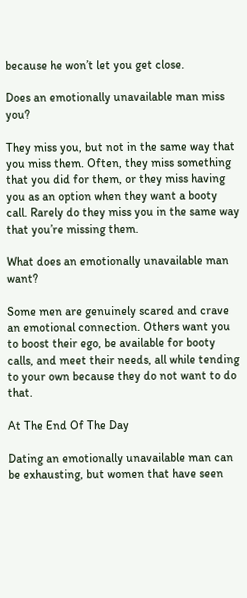because he won’t let you get close.

Does an emotionally unavailable man miss you?

They miss you, but not in the same way that you miss them. Often, they miss something that you did for them, or they miss having you as an option when they want a booty call. Rarely do they miss you in the same way that you’re missing them.

What does an emotionally unavailable man want?

Some men are genuinely scared and crave an emotional connection. Others want you to boost their ego, be available for booty calls, and meet their needs, all while tending to your own because they do not want to do that.

At The End Of The Day

Dating an emotionally unavailable man can be exhausting, but women that have seen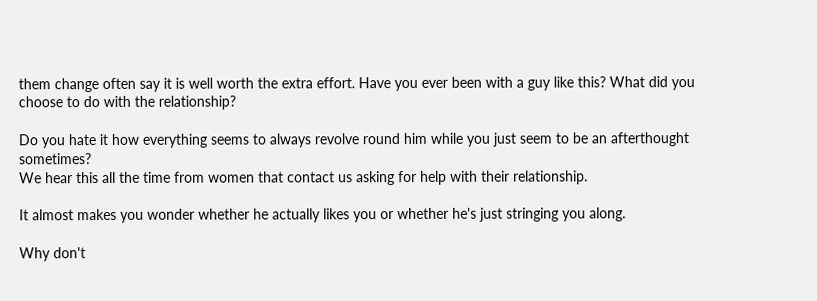them change often say it is well worth the extra effort. Have you ever been with a guy like this? What did you choose to do with the relationship?

Do you hate it how everything seems to always revolve round him while you just seem to be an afterthought sometimes?
We hear this all the time from women that contact us asking for help with their relationship.

It almost makes you wonder whether he actually likes you or whether he's just stringing you along.

Why don't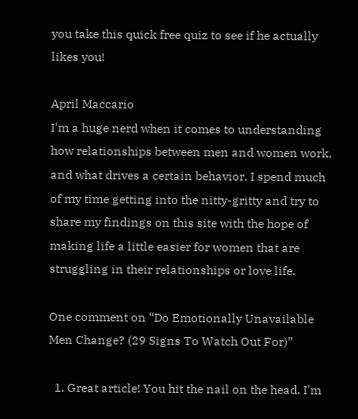you take this quick free quiz to see if he actually likes you!

April Maccario
I'm a huge nerd when it comes to understanding how relationships between men and women work, and what drives a certain behavior. I spend much of my time getting into the nitty-gritty and try to share my findings on this site with the hope of making life a little easier for women that are struggling in their relationships or love life.

One comment on “Do Emotionally Unavailable Men Change? (29 Signs To Watch Out For)”

  1. Great article! You hit the nail on the head. I'm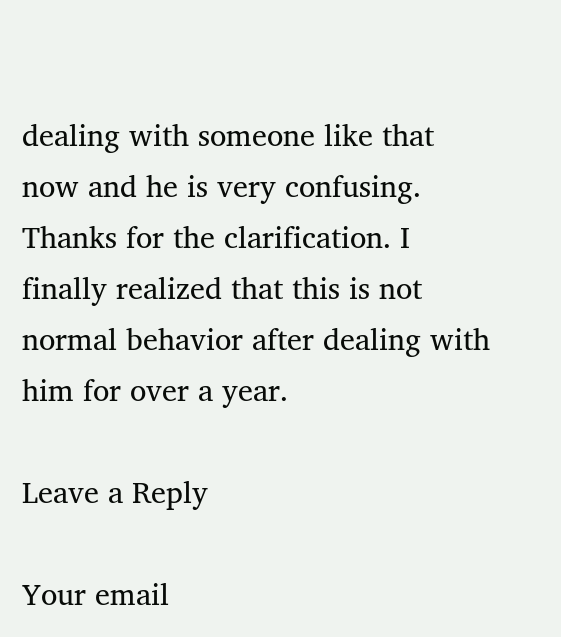dealing with someone like that now and he is very confusing. Thanks for the clarification. I finally realized that this is not normal behavior after dealing with him for over a year.

Leave a Reply

Your email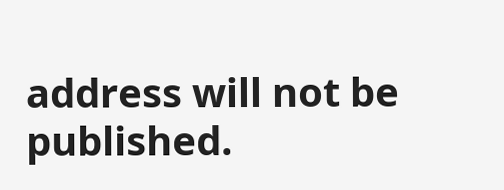address will not be published.